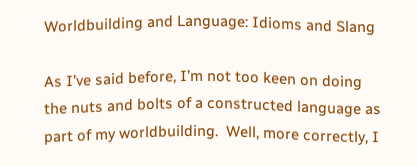Worldbuilding and Language: Idioms and Slang

As I’ve said before, I’m not too keen on doing the nuts and bolts of a constructed language as part of my worldbuilding.  Well, more correctly, I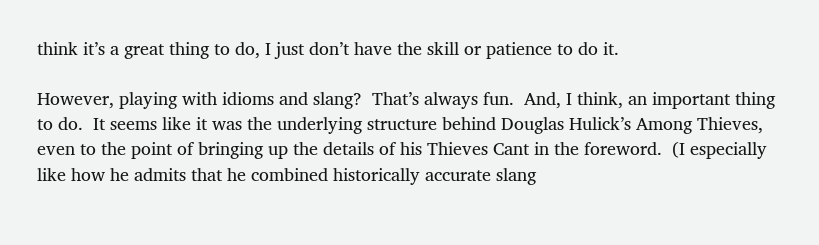think it’s a great thing to do, I just don’t have the skill or patience to do it.

However, playing with idioms and slang?  That’s always fun.  And, I think, an important thing to do.  It seems like it was the underlying structure behind Douglas Hulick’s Among Thieves, even to the point of bringing up the details of his Thieves Cant in the foreword.  (I especially like how he admits that he combined historically accurate slang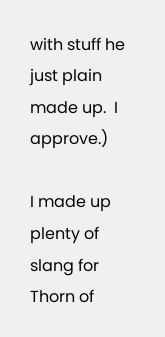with stuff he just plain made up.  I approve.)

I made up plenty of slang for Thorn of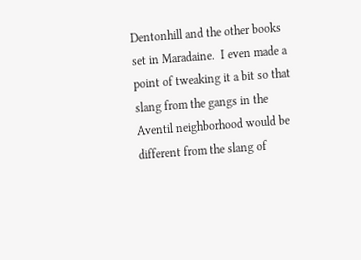Dentonhill and the other books set in Maradaine.  I even made a point of tweaking it a bit so that slang from the gangs in the Aventil neighborhood would be different from the slang of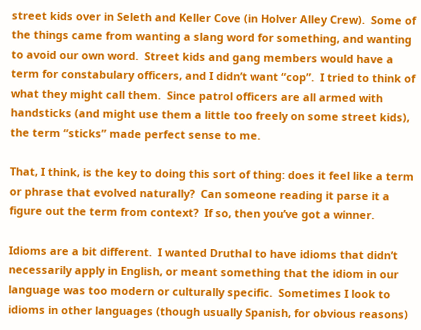street kids over in Seleth and Keller Cove (in Holver Alley Crew).  Some of the things came from wanting a slang word for something, and wanting to avoid our own word.  Street kids and gang members would have a term for constabulary officers, and I didn’t want “cop”.  I tried to think of what they might call them.  Since patrol officers are all armed with handsticks (and might use them a little too freely on some street kids), the term “sticks” made perfect sense to me.

That, I think, is the key to doing this sort of thing: does it feel like a term or phrase that evolved naturally?  Can someone reading it parse it a figure out the term from context?  If so, then you’ve got a winner.

Idioms are a bit different.  I wanted Druthal to have idioms that didn’t necessarily apply in English, or meant something that the idiom in our language was too modern or culturally specific.  Sometimes I look to idioms in other languages (though usually Spanish, for obvious reasons)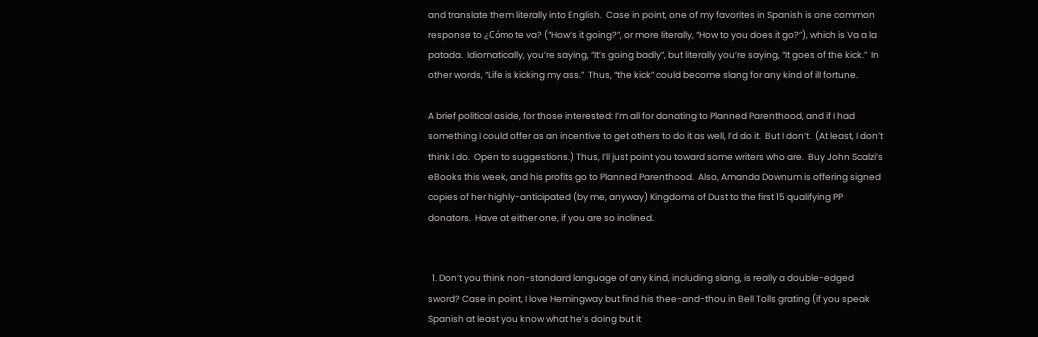and translate them literally into English.  Case in point, one of my favorites in Spanish is one common response to ¿Cómo te va? (“How’s it going?”, or more literally, “How to you does it go?”), which is Va a la patada.  Idiomatically, you’re saying, “It’s going badly”, but literally you’re saying, “It goes of the kick.”  In other words, “Life is kicking my ass.”  Thus, “the kick” could become slang for any kind of ill fortune.

A brief political aside, for those interested: I’m all for donating to Planned Parenthood, and if I had something I could offer as an incentive to get others to do it as well, I’d do it.  But I don’t.  (At least, I don’t think I do.  Open to suggestions.) Thus, I’ll just point you toward some writers who are.  Buy John Scalzi’s eBooks this week, and his profits go to Planned Parenthood.  Also, Amanda Downum is offering signed copies of her highly-anticipated (by me, anyway) Kingdoms of Dust to the first 15 qualifying PP donators.  Have at either one, if you are so inclined.


  1. Don’t you think non-standard language of any kind, including slang, is really a double-edged sword? Case in point, I love Hemingway but find his thee-and-thou in Bell Tolls grating (if you speak Spanish at least you know what he’s doing but it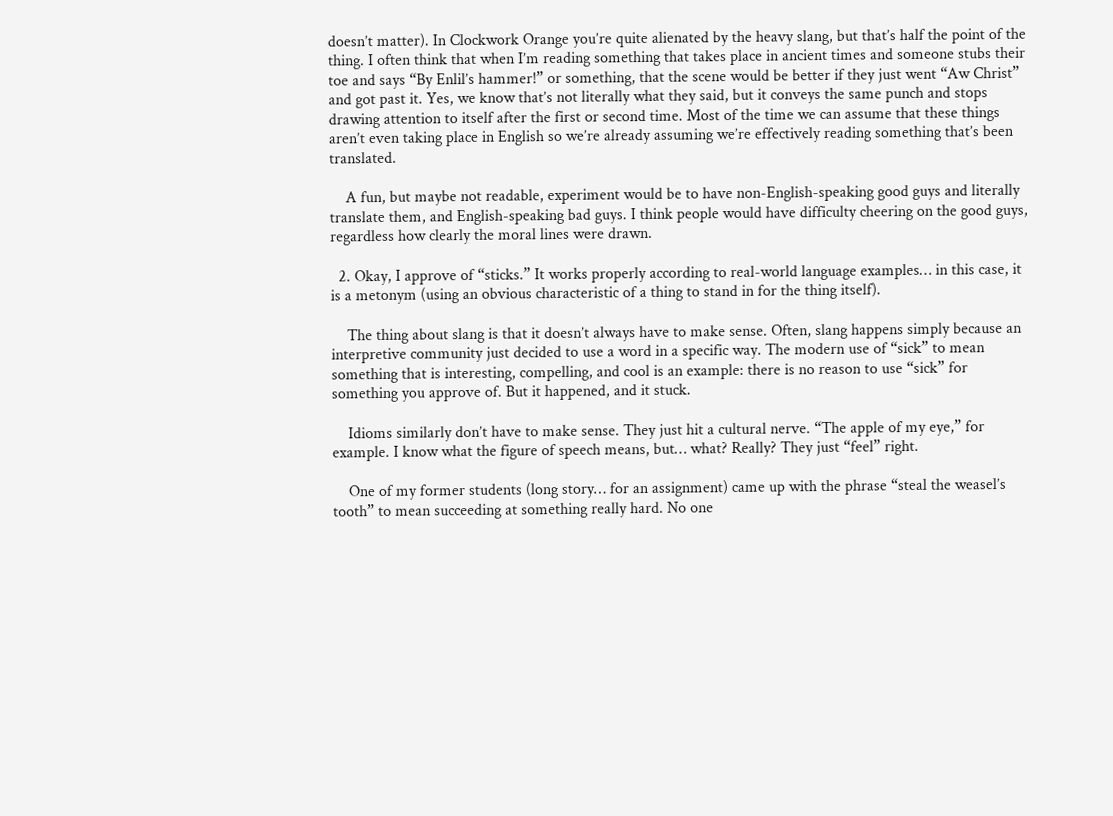doesn’t matter). In Clockwork Orange you’re quite alienated by the heavy slang, but that’s half the point of the thing. I often think that when I’m reading something that takes place in ancient times and someone stubs their toe and says “By Enlil’s hammer!” or something, that the scene would be better if they just went “Aw Christ” and got past it. Yes, we know that’s not literally what they said, but it conveys the same punch and stops drawing attention to itself after the first or second time. Most of the time we can assume that these things aren’t even taking place in English so we’re already assuming we’re effectively reading something that’s been translated.

    A fun, but maybe not readable, experiment would be to have non-English-speaking good guys and literally translate them, and English-speaking bad guys. I think people would have difficulty cheering on the good guys, regardless how clearly the moral lines were drawn.

  2. Okay, I approve of “sticks.” It works properly according to real-world language examples… in this case, it is a metonym (using an obvious characteristic of a thing to stand in for the thing itself).

    The thing about slang is that it doesn’t always have to make sense. Often, slang happens simply because an interpretive community just decided to use a word in a specific way. The modern use of “sick” to mean something that is interesting, compelling, and cool is an example: there is no reason to use “sick” for something you approve of. But it happened, and it stuck.

    Idioms similarly don’t have to make sense. They just hit a cultural nerve. “The apple of my eye,” for example. I know what the figure of speech means, but… what? Really? They just “feel” right.

    One of my former students (long story… for an assignment) came up with the phrase “steal the weasel’s tooth” to mean succeeding at something really hard. No one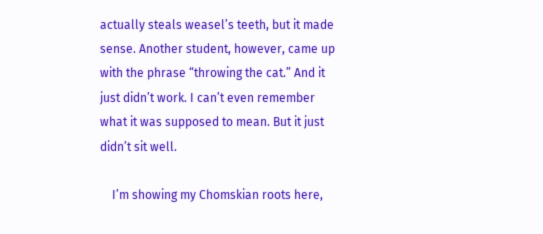actually steals weasel’s teeth, but it made sense. Another student, however, came up with the phrase “throwing the cat.” And it just didn’t work. I can’t even remember what it was supposed to mean. But it just didn’t sit well.

    I’m showing my Chomskian roots here,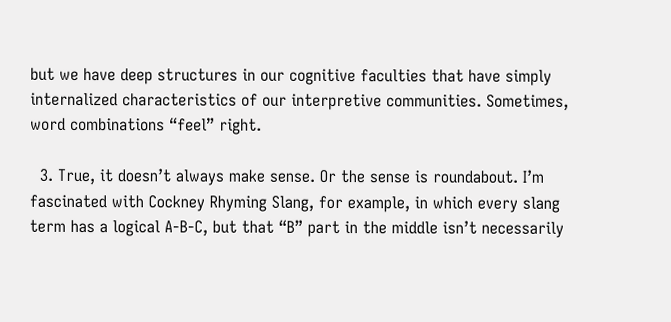but we have deep structures in our cognitive faculties that have simply internalized characteristics of our interpretive communities. Sometimes, word combinations “feel” right.

  3. True, it doesn’t always make sense. Or the sense is roundabout. I’m fascinated with Cockney Rhyming Slang, for example, in which every slang term has a logical A-B-C, but that “B” part in the middle isn’t necessarily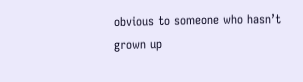obvious to someone who hasn’t grown up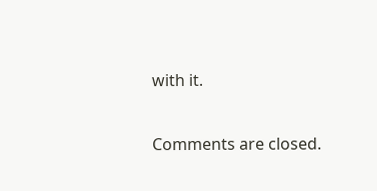with it.

Comments are closed.